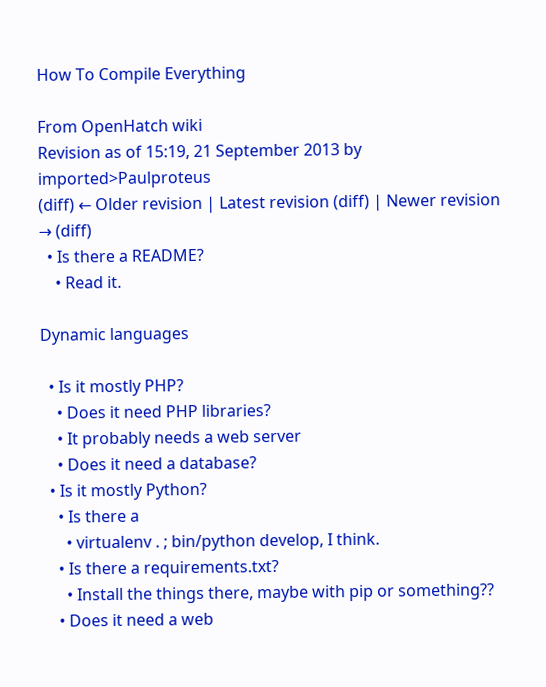How To Compile Everything

From OpenHatch wiki
Revision as of 15:19, 21 September 2013 by imported>Paulproteus
(diff) ← Older revision | Latest revision (diff) | Newer revision → (diff)
  • Is there a README?
    • Read it.

Dynamic languages

  • Is it mostly PHP?
    • Does it need PHP libraries?
    • It probably needs a web server
    • Does it need a database?
  • Is it mostly Python?
    • Is there a
      • virtualenv . ; bin/python develop, I think.
    • Is there a requirements.txt?
      • Install the things there, maybe with pip or something??
    • Does it need a web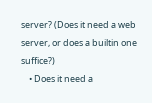server? (Does it need a web server, or does a builtin one suffice?)
    • Does it need a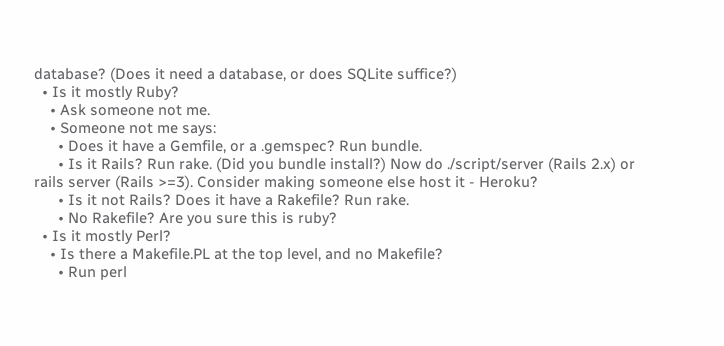database? (Does it need a database, or does SQLite suffice?)
  • Is it mostly Ruby?
    • Ask someone not me.
    • Someone not me says:
      • Does it have a Gemfile, or a .gemspec? Run bundle.
      • Is it Rails? Run rake. (Did you bundle install?) Now do ./script/server (Rails 2.x) or rails server (Rails >=3). Consider making someone else host it - Heroku?
      • Is it not Rails? Does it have a Rakefile? Run rake.
      • No Rakefile? Are you sure this is ruby?
  • Is it mostly Perl?
    • Is there a Makefile.PL at the top level, and no Makefile?
      • Run perl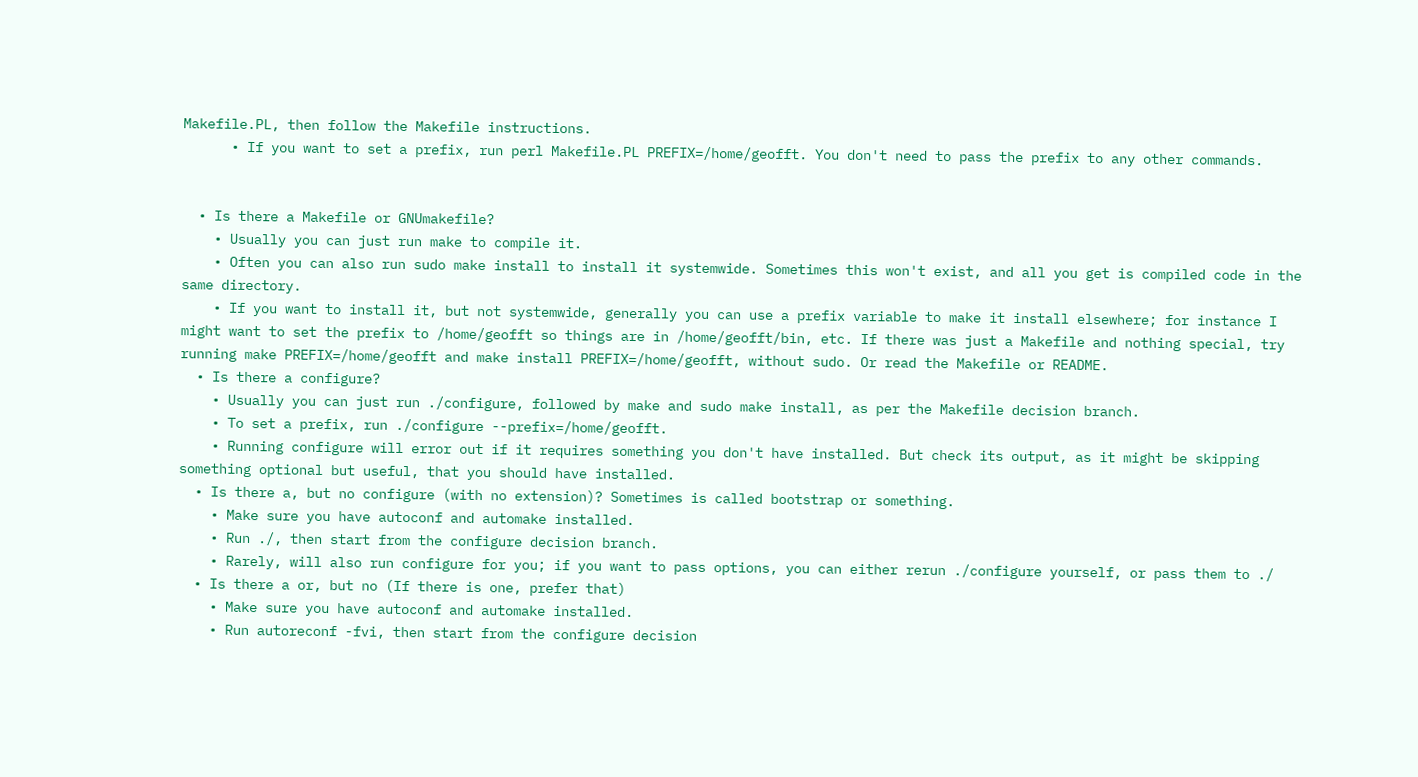Makefile.PL, then follow the Makefile instructions.
      • If you want to set a prefix, run perl Makefile.PL PREFIX=/home/geofft. You don't need to pass the prefix to any other commands.


  • Is there a Makefile or GNUmakefile?
    • Usually you can just run make to compile it.
    • Often you can also run sudo make install to install it systemwide. Sometimes this won't exist, and all you get is compiled code in the same directory.
    • If you want to install it, but not systemwide, generally you can use a prefix variable to make it install elsewhere; for instance I might want to set the prefix to /home/geofft so things are in /home/geofft/bin, etc. If there was just a Makefile and nothing special, try running make PREFIX=/home/geofft and make install PREFIX=/home/geofft, without sudo. Or read the Makefile or README.
  • Is there a configure?
    • Usually you can just run ./configure, followed by make and sudo make install, as per the Makefile decision branch.
    • To set a prefix, run ./configure --prefix=/home/geofft.
    • Running configure will error out if it requires something you don't have installed. But check its output, as it might be skipping something optional but useful, that you should have installed.
  • Is there a, but no configure (with no extension)? Sometimes is called bootstrap or something.
    • Make sure you have autoconf and automake installed.
    • Run ./, then start from the configure decision branch.
    • Rarely, will also run configure for you; if you want to pass options, you can either rerun ./configure yourself, or pass them to ./
  • Is there a or, but no (If there is one, prefer that)
    • Make sure you have autoconf and automake installed.
    • Run autoreconf -fvi, then start from the configure decision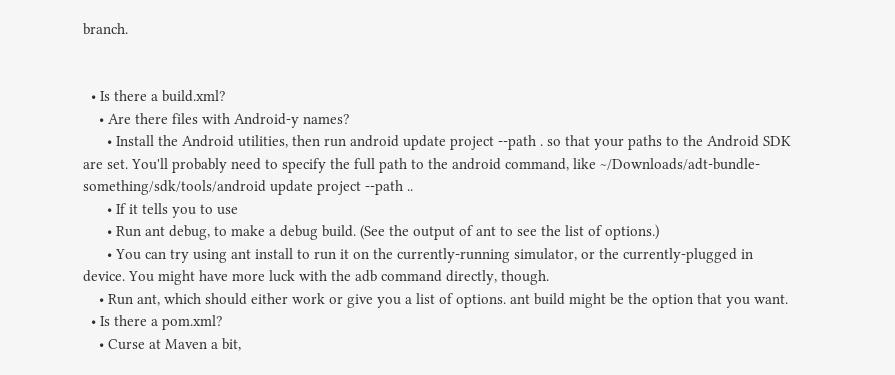branch.


  • Is there a build.xml?
    • Are there files with Android-y names?
      • Install the Android utilities, then run android update project --path . so that your paths to the Android SDK are set. You'll probably need to specify the full path to the android command, like ~/Downloads/adt-bundle-something/sdk/tools/android update project --path ..
      • If it tells you to use
      • Run ant debug, to make a debug build. (See the output of ant to see the list of options.)
      • You can try using ant install to run it on the currently-running simulator, or the currently-plugged in device. You might have more luck with the adb command directly, though.
    • Run ant, which should either work or give you a list of options. ant build might be the option that you want.
  • Is there a pom.xml?
    • Curse at Maven a bit,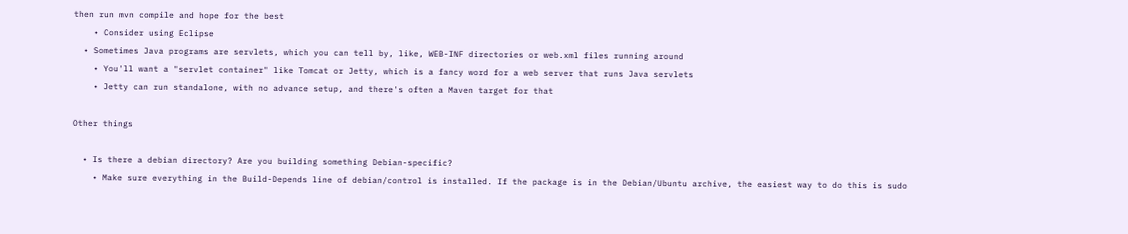then run mvn compile and hope for the best
    • Consider using Eclipse
  • Sometimes Java programs are servlets, which you can tell by, like, WEB-INF directories or web.xml files running around
    • You'll want a "servlet container" like Tomcat or Jetty, which is a fancy word for a web server that runs Java servlets
    • Jetty can run standalone, with no advance setup, and there's often a Maven target for that

Other things

  • Is there a debian directory? Are you building something Debian-specific?
    • Make sure everything in the Build-Depends line of debian/control is installed. If the package is in the Debian/Ubuntu archive, the easiest way to do this is sudo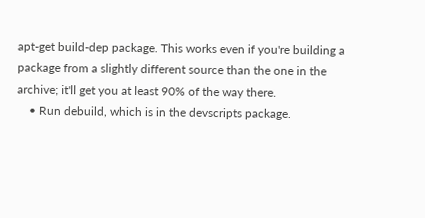apt-get build-dep package. This works even if you're building a package from a slightly different source than the one in the archive; it'll get you at least 90% of the way there.
    • Run debuild, which is in the devscripts package.